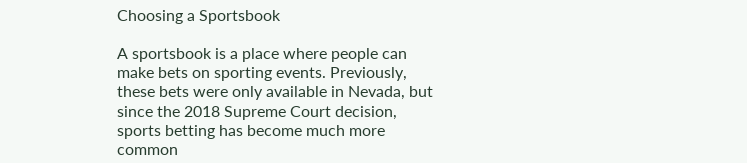Choosing a Sportsbook

A sportsbook is a place where people can make bets on sporting events. Previously, these bets were only available in Nevada, but since the 2018 Supreme Court decision, sports betting has become much more common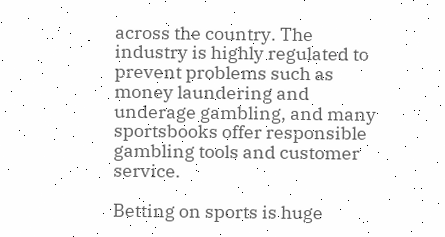across the country. The industry is highly regulated to prevent problems such as money laundering and underage gambling, and many sportsbooks offer responsible gambling tools and customer service.

Betting on sports is huge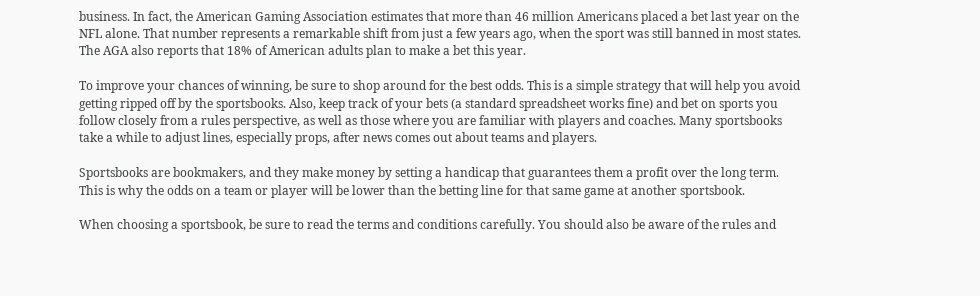business. In fact, the American Gaming Association estimates that more than 46 million Americans placed a bet last year on the NFL alone. That number represents a remarkable shift from just a few years ago, when the sport was still banned in most states. The AGA also reports that 18% of American adults plan to make a bet this year.

To improve your chances of winning, be sure to shop around for the best odds. This is a simple strategy that will help you avoid getting ripped off by the sportsbooks. Also, keep track of your bets (a standard spreadsheet works fine) and bet on sports you follow closely from a rules perspective, as well as those where you are familiar with players and coaches. Many sportsbooks take a while to adjust lines, especially props, after news comes out about teams and players.

Sportsbooks are bookmakers, and they make money by setting a handicap that guarantees them a profit over the long term. This is why the odds on a team or player will be lower than the betting line for that same game at another sportsbook.

When choosing a sportsbook, be sure to read the terms and conditions carefully. You should also be aware of the rules and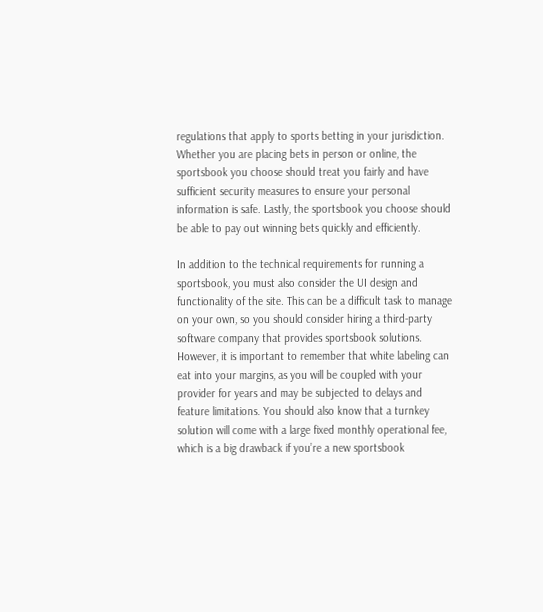regulations that apply to sports betting in your jurisdiction. Whether you are placing bets in person or online, the sportsbook you choose should treat you fairly and have sufficient security measures to ensure your personal information is safe. Lastly, the sportsbook you choose should be able to pay out winning bets quickly and efficiently.

In addition to the technical requirements for running a sportsbook, you must also consider the UI design and functionality of the site. This can be a difficult task to manage on your own, so you should consider hiring a third-party software company that provides sportsbook solutions. However, it is important to remember that white labeling can eat into your margins, as you will be coupled with your provider for years and may be subjected to delays and feature limitations. You should also know that a turnkey solution will come with a large fixed monthly operational fee, which is a big drawback if you’re a new sportsbook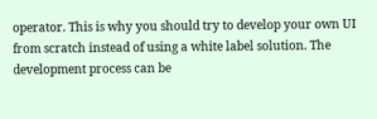operator. This is why you should try to develop your own UI from scratch instead of using a white label solution. The development process can be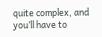quite complex, and you’ll have to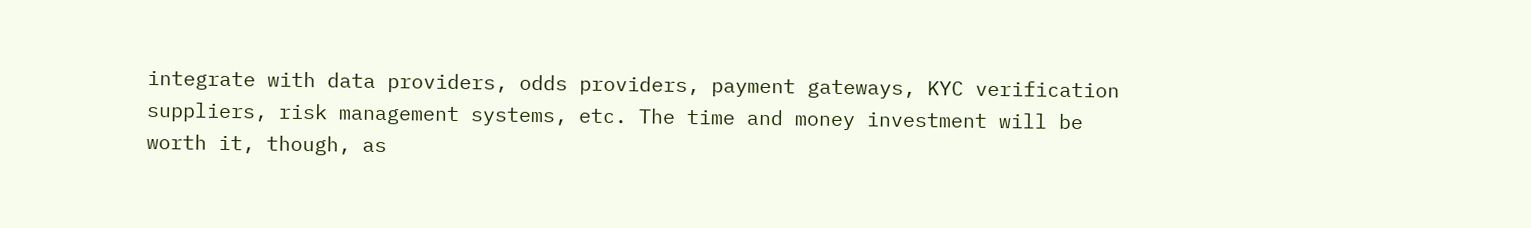integrate with data providers, odds providers, payment gateways, KYC verification suppliers, risk management systems, etc. The time and money investment will be worth it, though, as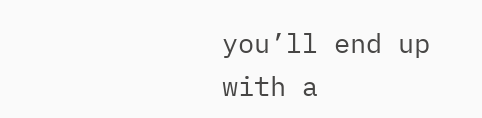you’ll end up with a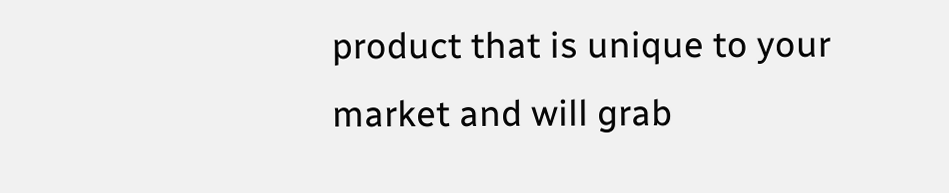product that is unique to your market and will grab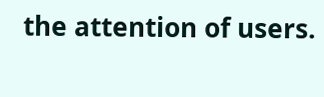the attention of users.